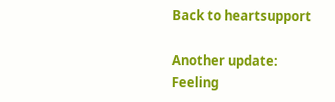Back to heartsupport

Another update: Feeling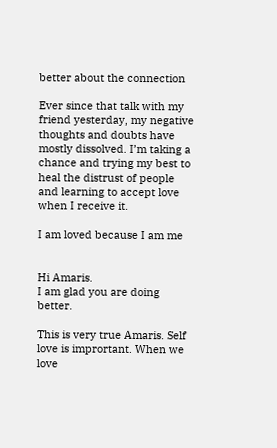better about the connection

Ever since that talk with my friend yesterday, my negative thoughts and doubts have mostly dissolved. I’m taking a chance and trying my best to heal the distrust of people and learning to accept love when I receive it.

I am loved because I am me


Hi Amaris.
I am glad you are doing better.

This is very true Amaris. Self love is imprortant. When we love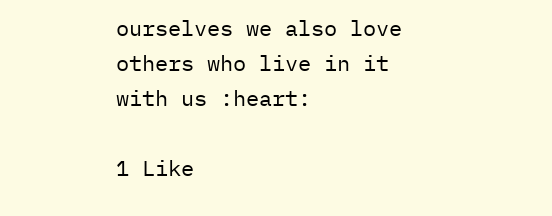ourselves we also love others who live in it with us :heart:

1 Like